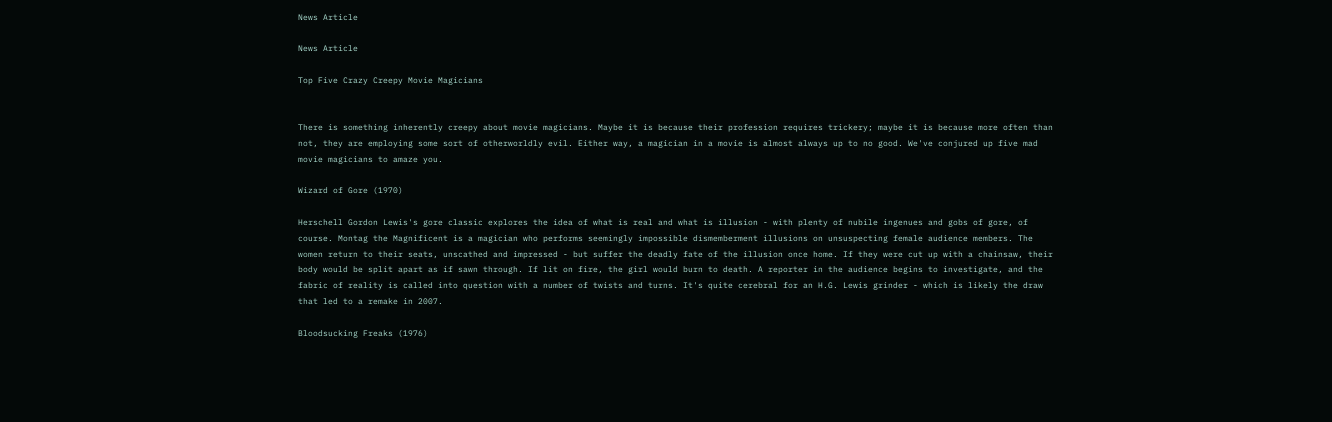News Article

News Article

Top Five Crazy Creepy Movie Magicians


There is something inherently creepy about movie magicians. Maybe it is because their profession requires trickery; maybe it is because more often than not, they are employing some sort of otherworldly evil. Either way, a magician in a movie is almost always up to no good. We've conjured up five mad movie magicians to amaze you.

Wizard of Gore (1970)

Herschell Gordon Lewis's gore classic explores the idea of what is real and what is illusion - with plenty of nubile ingenues and gobs of gore, of course. Montag the Magnificent is a magician who performs seemingly impossible dismemberment illusions on unsuspecting female audience members. The women return to their seats, unscathed and impressed - but suffer the deadly fate of the illusion once home. If they were cut up with a chainsaw, their body would be split apart as if sawn through. If lit on fire, the girl would burn to death. A reporter in the audience begins to investigate, and the fabric of reality is called into question with a number of twists and turns. It's quite cerebral for an H.G. Lewis grinder - which is likely the draw that led to a remake in 2007.

Bloodsucking Freaks (1976)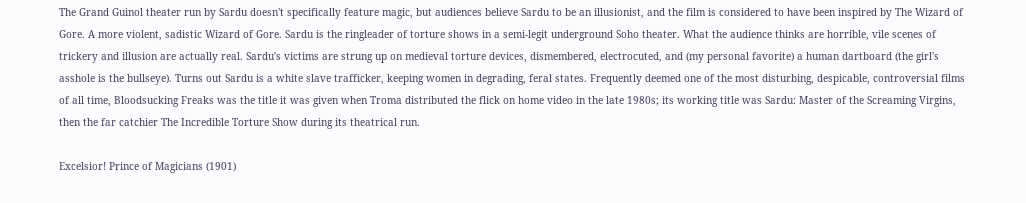The Grand Guinol theater run by Sardu doesn't specifically feature magic, but audiences believe Sardu to be an illusionist, and the film is considered to have been inspired by The Wizard of Gore. A more violent, sadistic Wizard of Gore. Sardu is the ringleader of torture shows in a semi-legit underground Soho theater. What the audience thinks are horrible, vile scenes of trickery and illusion are actually real. Sardu's victims are strung up on medieval torture devices, dismembered, electrocuted, and (my personal favorite) a human dartboard (the girl's asshole is the bullseye). Turns out Sardu is a white slave trafficker, keeping women in degrading, feral states. Frequently deemed one of the most disturbing, despicable, controversial films of all time, Bloodsucking Freaks was the title it was given when Troma distributed the flick on home video in the late 1980s; its working title was Sardu: Master of the Screaming Virgins, then the far catchier The Incredible Torture Show during its theatrical run.

Excelsior! Prince of Magicians (1901)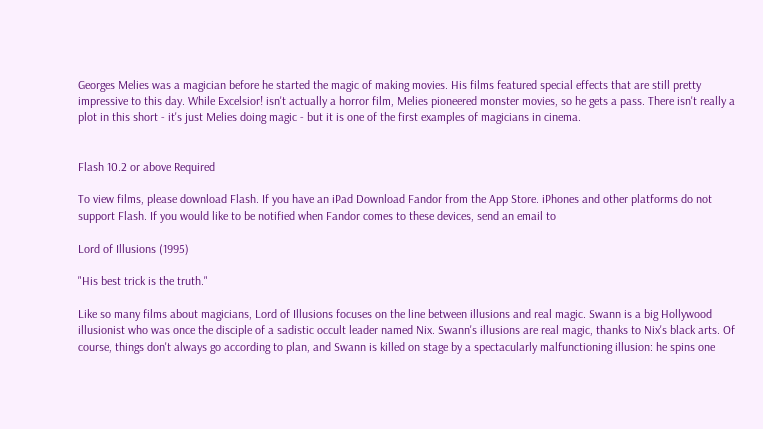Georges Melies was a magician before he started the magic of making movies. His films featured special effects that are still pretty impressive to this day. While Excelsior! isn't actually a horror film, Melies pioneered monster movies, so he gets a pass. There isn't really a plot in this short - it's just Melies doing magic - but it is one of the first examples of magicians in cinema.


Flash 10.2 or above Required

To view films, please download Flash. If you have an iPad Download Fandor from the App Store. iPhones and other platforms do not support Flash. If you would like to be notified when Fandor comes to these devices, send an email to

Lord of Illusions (1995)

"His best trick is the truth."

Like so many films about magicians, Lord of Illusions focuses on the line between illusions and real magic. Swann is a big Hollywood illusionist who was once the disciple of a sadistic occult leader named Nix. Swann's illusions are real magic, thanks to Nix's black arts. Of course, things don't always go according to plan, and Swann is killed on stage by a spectacularly malfunctioning illusion: he spins one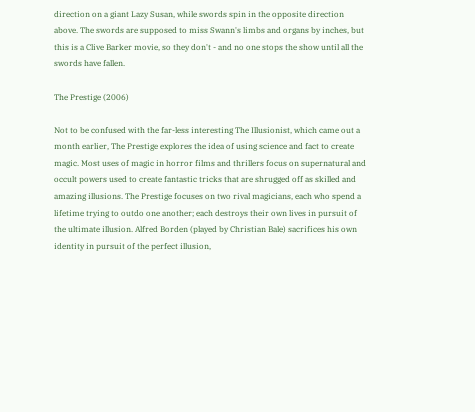direction on a giant Lazy Susan, while swords spin in the opposite direction above. The swords are supposed to miss Swann's limbs and organs by inches, but this is a Clive Barker movie, so they don't - and no one stops the show until all the swords have fallen.

The Prestige (2006)

Not to be confused with the far-less interesting The Illusionist, which came out a month earlier, The Prestige explores the idea of using science and fact to create magic. Most uses of magic in horror films and thrillers focus on supernatural and occult powers used to create fantastic tricks that are shrugged off as skilled and amazing illusions. The Prestige focuses on two rival magicians, each who spend a lifetime trying to outdo one another; each destroys their own lives in pursuit of the ultimate illusion. Alfred Borden (played by Christian Bale) sacrifices his own identity in pursuit of the perfect illusion,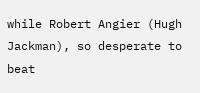while Robert Angier (Hugh Jackman), so desperate to beat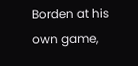Borden at his own game,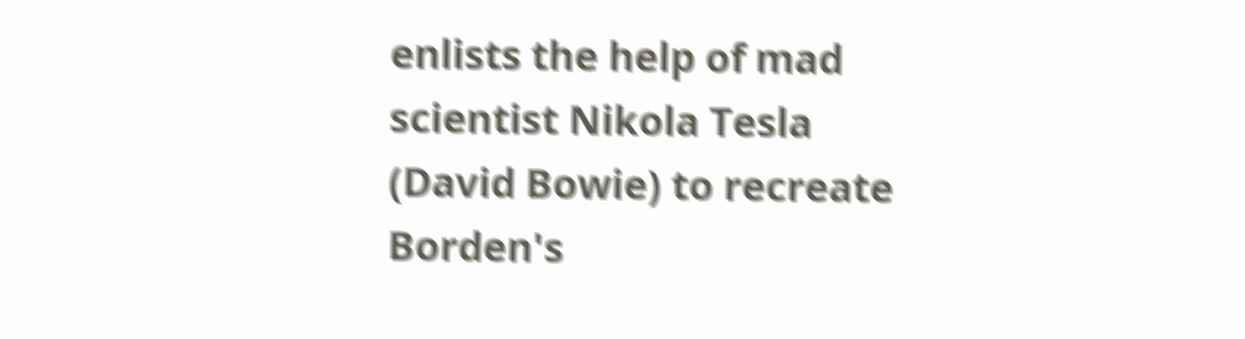enlists the help of mad scientist Nikola Tesla (David Bowie) to recreate Borden's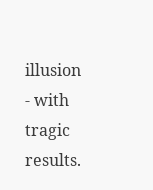illusion - with tragic results.